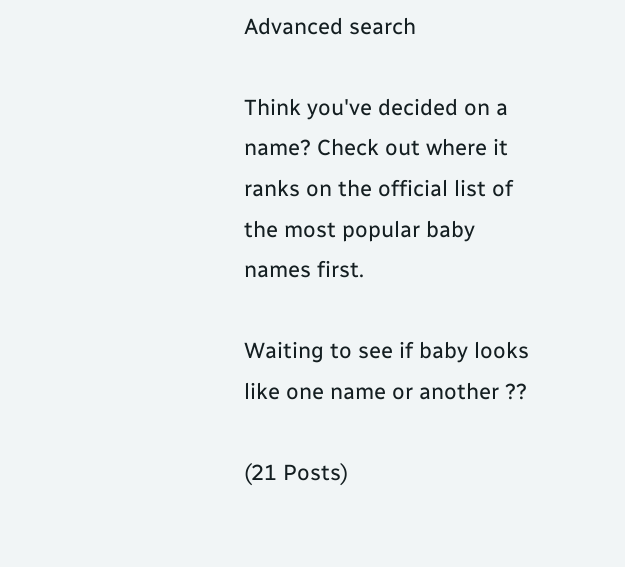Advanced search

Think you've decided on a name? Check out where it ranks on the official list of the most popular baby names first.

Waiting to see if baby looks like one name or another ??

(21 Posts)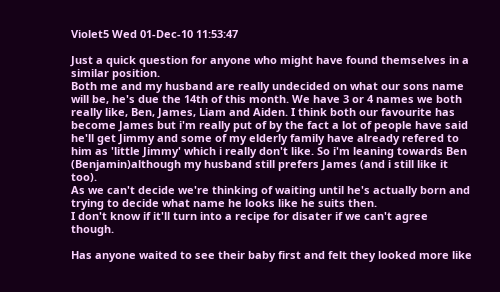Violet5 Wed 01-Dec-10 11:53:47

Just a quick question for anyone who might have found themselves in a similar position.
Both me and my husband are really undecided on what our sons name will be, he's due the 14th of this month. We have 3 or 4 names we both really like, Ben, James, Liam and Aiden. I think both our favourite has become James but i'm really put of by the fact a lot of people have said he'll get Jimmy and some of my elderly family have already refered to him as 'little Jimmy' which i really don't like. So i'm leaning towards Ben (Benjamin)although my husband still prefers James (and i still like it too).
As we can't decide we're thinking of waiting until he's actually born and trying to decide what name he looks like he suits then.
I don't know if it'll turn into a recipe for disater if we can't agree though.

Has anyone waited to see their baby first and felt they looked more like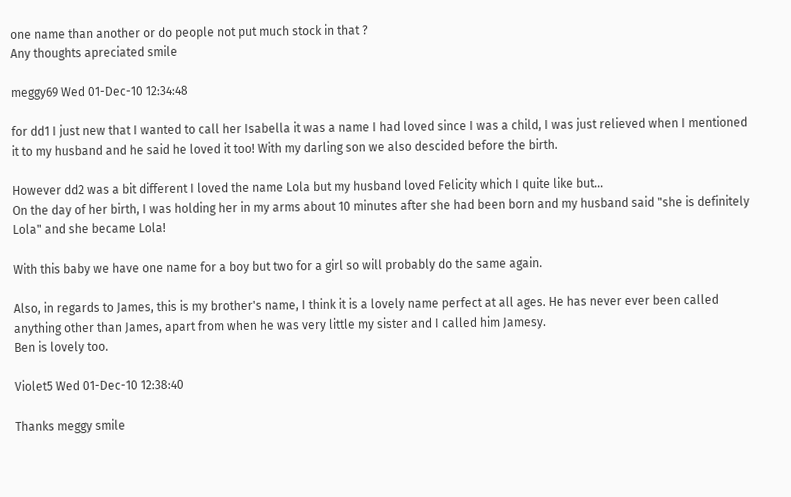one name than another or do people not put much stock in that ?
Any thoughts apreciated smile

meggy69 Wed 01-Dec-10 12:34:48

for dd1 I just new that I wanted to call her Isabella it was a name I had loved since I was a child, I was just relieved when I mentioned it to my husband and he said he loved it too! With my darling son we also descided before the birth.

However dd2 was a bit different I loved the name Lola but my husband loved Felicity which I quite like but...
On the day of her birth, I was holding her in my arms about 10 minutes after she had been born and my husband said "she is definitely Lola" and she became Lola!

With this baby we have one name for a boy but two for a girl so will probably do the same again.

Also, in regards to James, this is my brother's name, I think it is a lovely name perfect at all ages. He has never ever been called anything other than James, apart from when he was very little my sister and I called him Jamesy.
Ben is lovely too.

Violet5 Wed 01-Dec-10 12:38:40

Thanks meggy smile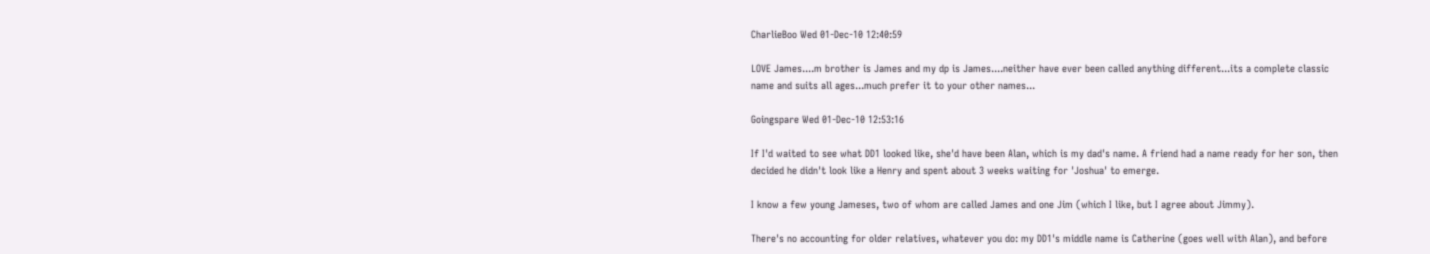CharlieBoo Wed 01-Dec-10 12:40:59

LOVE James....m brother is James and my dp is James....neither have ever been called anything different...its a complete classic name and suits all ages...much prefer it to your other names...

Goingspare Wed 01-Dec-10 12:53:16

If I'd waited to see what DD1 looked like, she'd have been Alan, which is my dad's name. A friend had a name ready for her son, then decided he didn't look like a Henry and spent about 3 weeks waiting for 'Joshua' to emerge.

I know a few young Jameses, two of whom are called James and one Jim (which I like, but I agree about Jimmy).

There's no accounting for older relatives, whatever you do: my DD1's middle name is Catherine (goes well with Alan), and before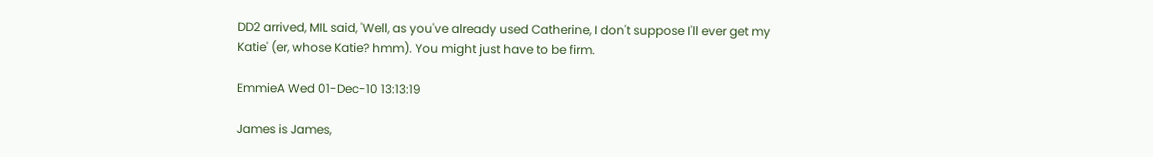DD2 arrived, MIL said, 'Well, as you've already used Catherine, I don't suppose I'll ever get my Katie' (er, whose Katie? hmm). You might just have to be firm.

EmmieA Wed 01-Dec-10 13:13:19

James is James,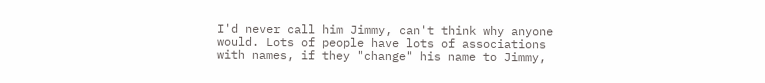I'd never call him Jimmy, can't think why anyone would. Lots of people have lots of associations with names, if they "change" his name to Jimmy,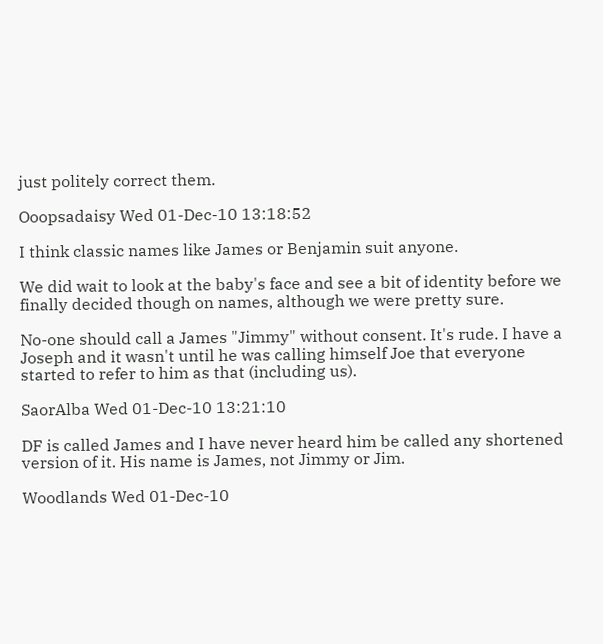just politely correct them.

Ooopsadaisy Wed 01-Dec-10 13:18:52

I think classic names like James or Benjamin suit anyone.

We did wait to look at the baby's face and see a bit of identity before we finally decided though on names, although we were pretty sure.

No-one should call a James "Jimmy" without consent. It's rude. I have a Joseph and it wasn't until he was calling himself Joe that everyone started to refer to him as that (including us).

SaorAlba Wed 01-Dec-10 13:21:10

DF is called James and I have never heard him be called any shortened version of it. His name is James, not Jimmy or Jim.

Woodlands Wed 01-Dec-10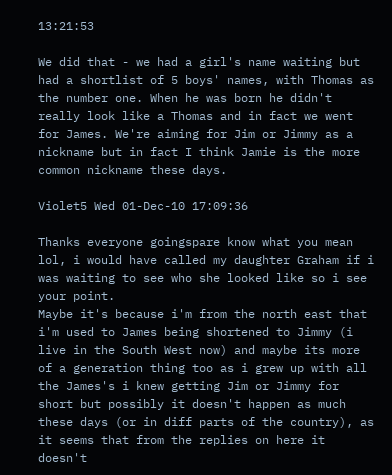13:21:53

We did that - we had a girl's name waiting but had a shortlist of 5 boys' names, with Thomas as the number one. When he was born he didn't really look like a Thomas and in fact we went for James. We're aiming for Jim or Jimmy as a nickname but in fact I think Jamie is the more common nickname these days.

Violet5 Wed 01-Dec-10 17:09:36

Thanks everyone goingspare know what you mean lol, i would have called my daughter Graham if i was waiting to see who she looked like so i see your point.
Maybe it's because i'm from the north east that i'm used to James being shortened to Jimmy (i live in the South West now) and maybe its more of a generation thing too as i grew up with all the James's i knew getting Jim or Jimmy for short but possibly it doesn't happen as much these days (or in diff parts of the country), as it seems that from the replies on here it doesn't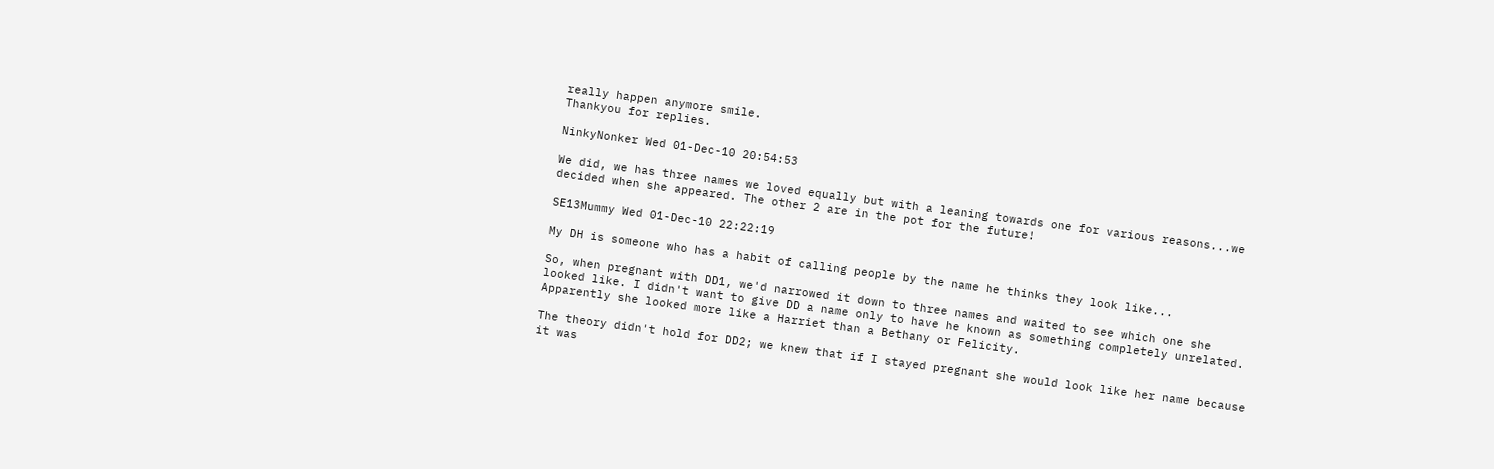really happen anymore smile.
Thankyou for replies.

NinkyNonker Wed 01-Dec-10 20:54:53

We did, we has three names we loved equally but with a leaning towards one for various reasons...we decided when she appeared. The other 2 are in the pot for the future!

SE13Mummy Wed 01-Dec-10 22:22:19

My DH is someone who has a habit of calling people by the name he thinks they look like...

So, when pregnant with DD1, we'd narrowed it down to three names and waited to see which one she looked like. I didn't want to give DD a name only to have he known as something completely unrelated. Apparently she looked more like a Harriet than a Bethany or Felicity.

The theory didn't hold for DD2; we knew that if I stayed pregnant she would look like her name because it was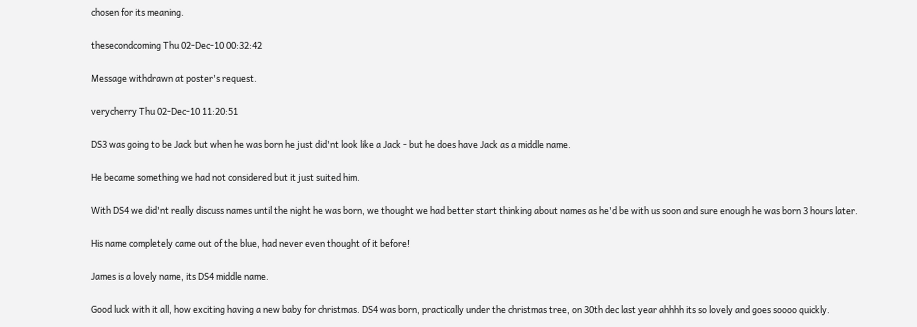chosen for its meaning.

thesecondcoming Thu 02-Dec-10 00:32:42

Message withdrawn at poster's request.

verycherry Thu 02-Dec-10 11:20:51

DS3 was going to be Jack but when he was born he just did'nt look like a Jack - but he does have Jack as a middle name.

He became something we had not considered but it just suited him.

With DS4 we did'nt really discuss names until the night he was born, we thought we had better start thinking about names as he'd be with us soon and sure enough he was born 3 hours later.

His name completely came out of the blue, had never even thought of it before!

James is a lovely name, its DS4 middle name.

Good luck with it all, how exciting having a new baby for christmas. DS4 was born, practically under the christmas tree, on 30th dec last year ahhhh its so lovely and goes soooo quickly.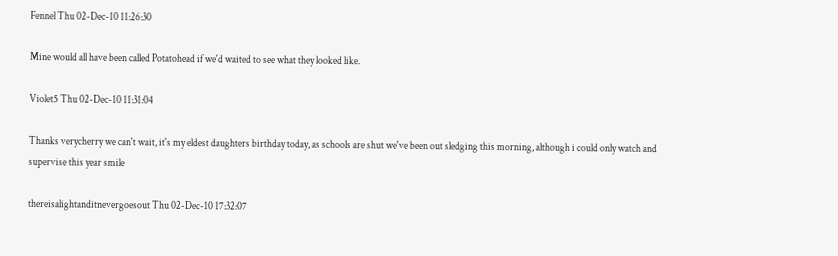Fennel Thu 02-Dec-10 11:26:30

Mine would all have been called Potatohead if we'd waited to see what they looked like.

Violet5 Thu 02-Dec-10 11:31:04

Thanks verycherry we can't wait, it's my eldest daughters birthday today, as schools are shut we've been out sledging this morning, although i could only watch and supervise this year smile

thereisalightanditnevergoesout Thu 02-Dec-10 17:32:07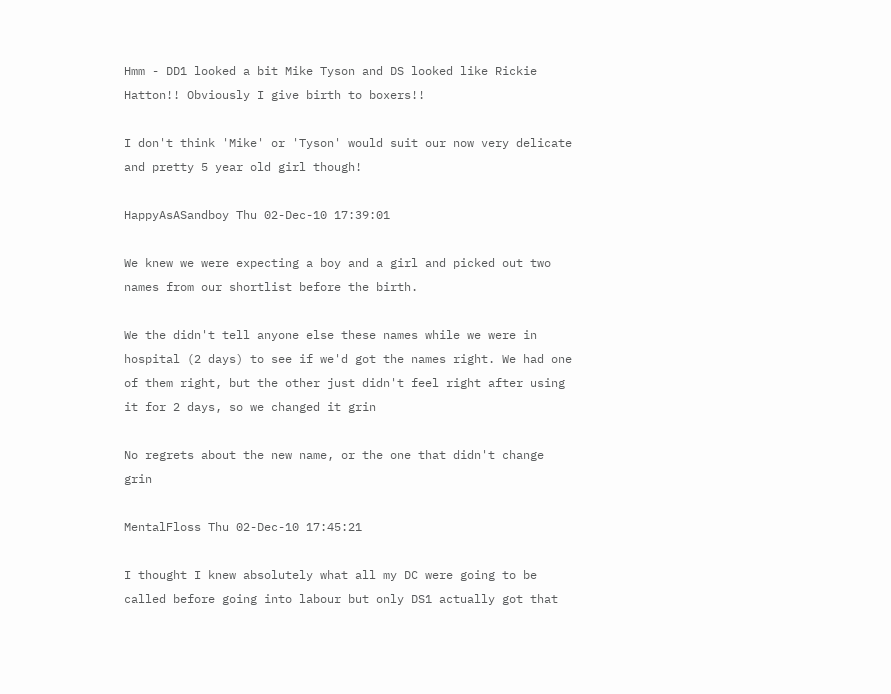Hmm - DD1 looked a bit Mike Tyson and DS looked like Rickie Hatton!! Obviously I give birth to boxers!!

I don't think 'Mike' or 'Tyson' would suit our now very delicate and pretty 5 year old girl though!

HappyAsASandboy Thu 02-Dec-10 17:39:01

We knew we were expecting a boy and a girl and picked out two names from our shortlist before the birth.

We the didn't tell anyone else these names while we were in hospital (2 days) to see if we'd got the names right. We had one of them right, but the other just didn't feel right after using it for 2 days, so we changed it grin

No regrets about the new name, or the one that didn't change grin

MentalFloss Thu 02-Dec-10 17:45:21

I thought I knew absolutely what all my DC were going to be called before going into labour but only DS1 actually got that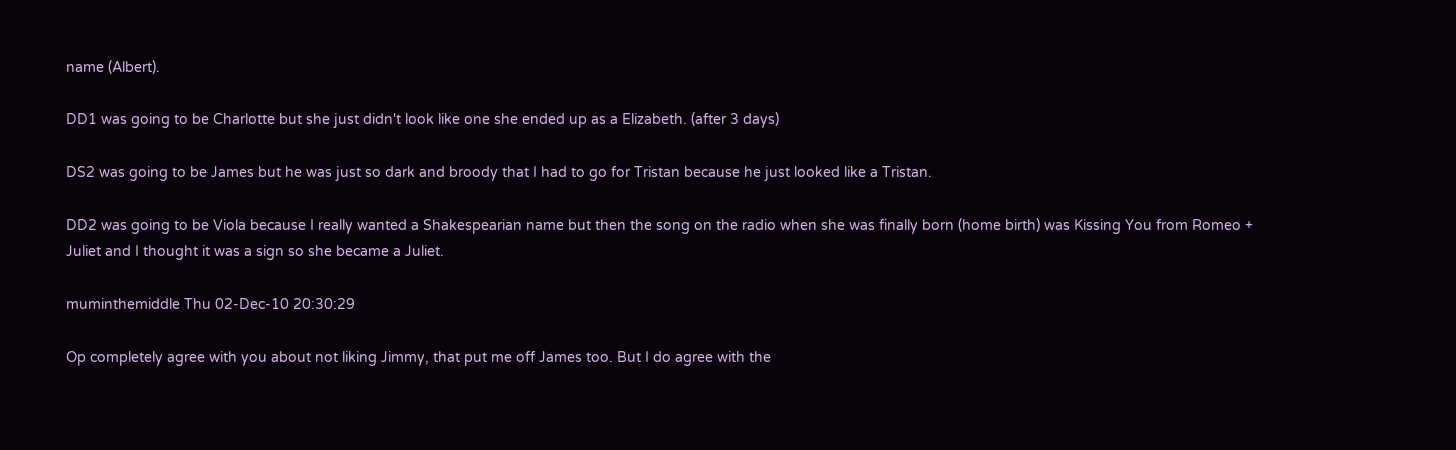name (Albert).

DD1 was going to be Charlotte but she just didn't look like one she ended up as a Elizabeth. (after 3 days)

DS2 was going to be James but he was just so dark and broody that I had to go for Tristan because he just looked like a Tristan.

DD2 was going to be Viola because I really wanted a Shakespearian name but then the song on the radio when she was finally born (home birth) was Kissing You from Romeo + Juliet and I thought it was a sign so she became a Juliet.

muminthemiddle Thu 02-Dec-10 20:30:29

Op completely agree with you about not liking Jimmy, that put me off James too. But I do agree with the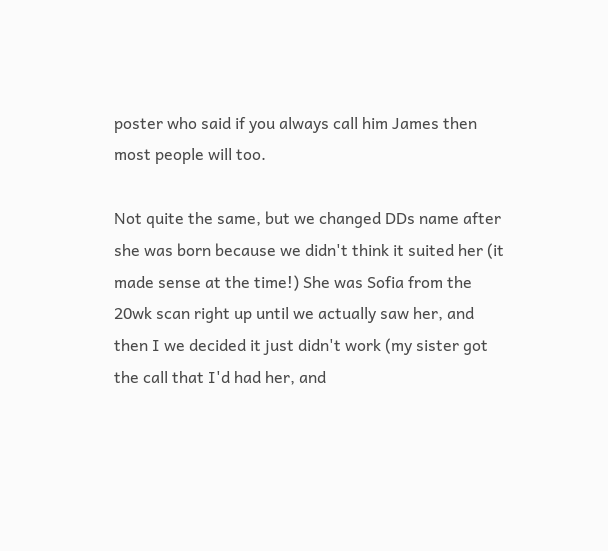poster who said if you always call him James then most people will too.

Not quite the same, but we changed DDs name after she was born because we didn't think it suited her (it made sense at the time!) She was Sofia from the 20wk scan right up until we actually saw her, and then I we decided it just didn't work (my sister got the call that I'd had her, and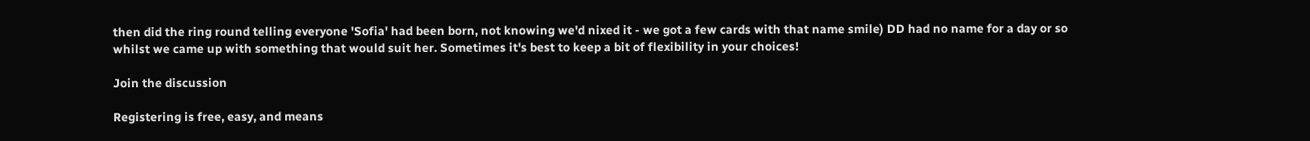then did the ring round telling everyone 'Sofia' had been born, not knowing we'd nixed it - we got a few cards with that name smile) DD had no name for a day or so whilst we came up with something that would suit her. Sometimes it's best to keep a bit of flexibility in your choices!

Join the discussion

Registering is free, easy, and means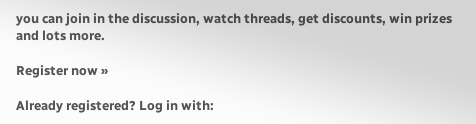you can join in the discussion, watch threads, get discounts, win prizes and lots more.

Register now »

Already registered? Log in with: